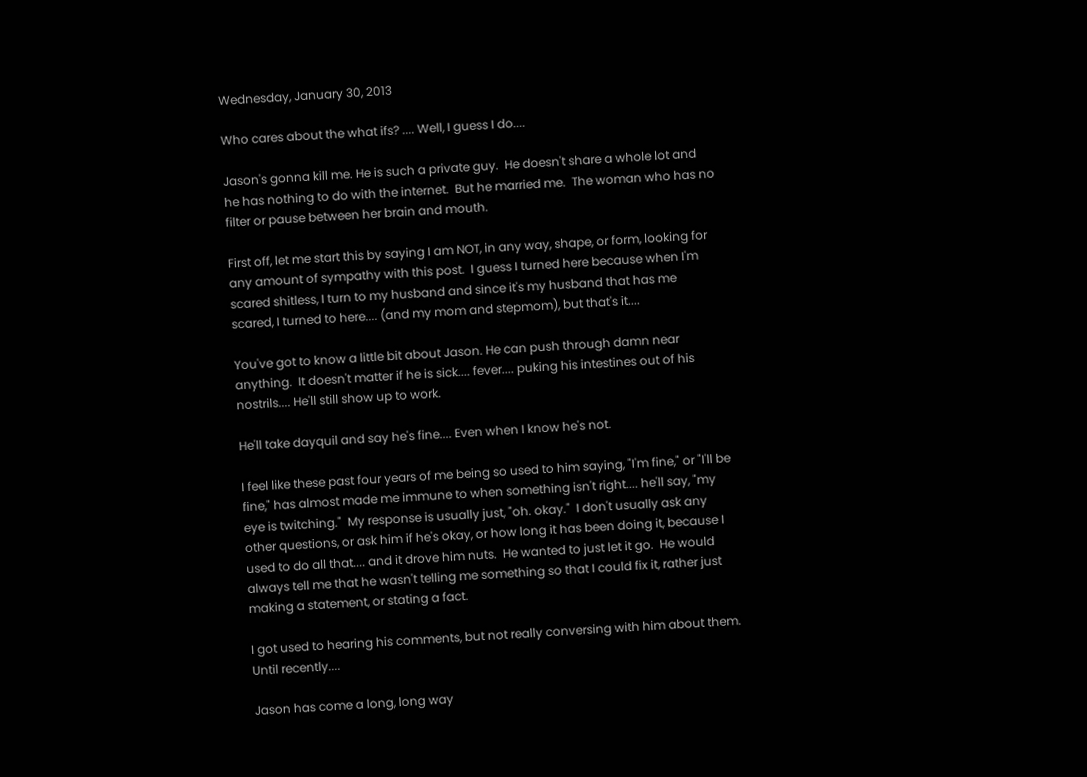Wednesday, January 30, 2013

Who cares about the what ifs? .... Well, I guess I do....

Jason's gonna kill me. He is such a private guy.  He doesn't share a whole lot and he has nothing to do with the internet.  But he married me.  The woman who has no filter or pause between her brain and mouth.

First off, let me start this by saying I am NOT, in any way, shape, or form, looking for any amount of sympathy with this post.  I guess I turned here because when I'm scared shitless, I turn to my husband and since it's my husband that has me scared, I turned to here.... (and my mom and stepmom), but that's it....

You've got to know a little bit about Jason. He can push through damn near anything.  It doesn't matter if he is sick.... fever.... puking his intestines out of his nostrils.... He'll still show up to work.

He'll take dayquil and say he's fine.... Even when I know he's not.

I feel like these past four years of me being so used to him saying, "I'm fine," or "I'll be fine," has almost made me immune to when something isn't right.... he'll say, "my eye is twitching."  My response is usually just, "oh. okay."  I don't usually ask any other questions, or ask him if he's okay, or how long it has been doing it, because I used to do all that.... and it drove him nuts.  He wanted to just let it go.  He would always tell me that he wasn't telling me something so that I could fix it, rather just making a statement, or stating a fact.

I got used to hearing his comments, but not really conversing with him about them.   Until recently....

Jason has come a long, long way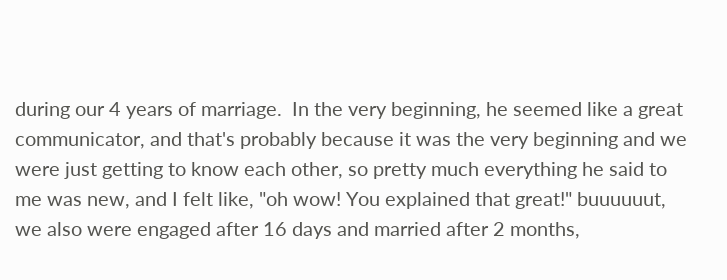during our 4 years of marriage.  In the very beginning, he seemed like a great communicator, and that's probably because it was the very beginning and we were just getting to know each other, so pretty much everything he said to me was new, and I felt like, "oh wow! You explained that great!" buuuuuut, we also were engaged after 16 days and married after 2 months,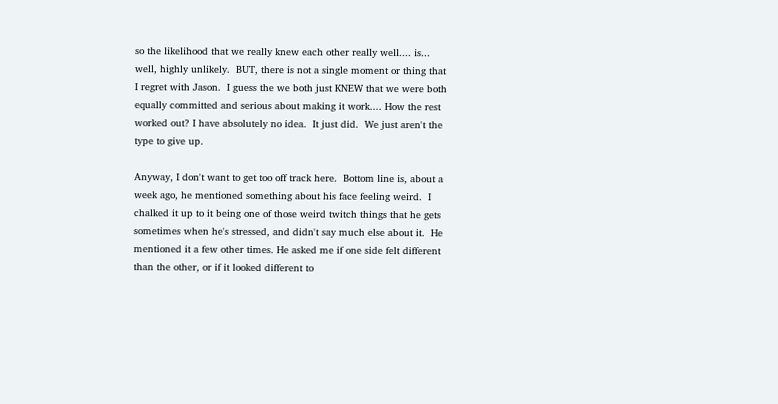so the likelihood that we really knew each other really well.... is... well, highly unlikely.  BUT, there is not a single moment or thing that I regret with Jason.  I guess the we both just KNEW that we were both equally committed and serious about making it work.... How the rest worked out? I have absolutely no idea.  It just did.  We just aren't the type to give up.

Anyway, I don't want to get too off track here.  Bottom line is, about a week ago, he mentioned something about his face feeling weird.  I chalked it up to it being one of those weird twitch things that he gets sometimes when he's stressed, and didn't say much else about it.  He mentioned it a few other times. He asked me if one side felt different than the other, or if it looked different to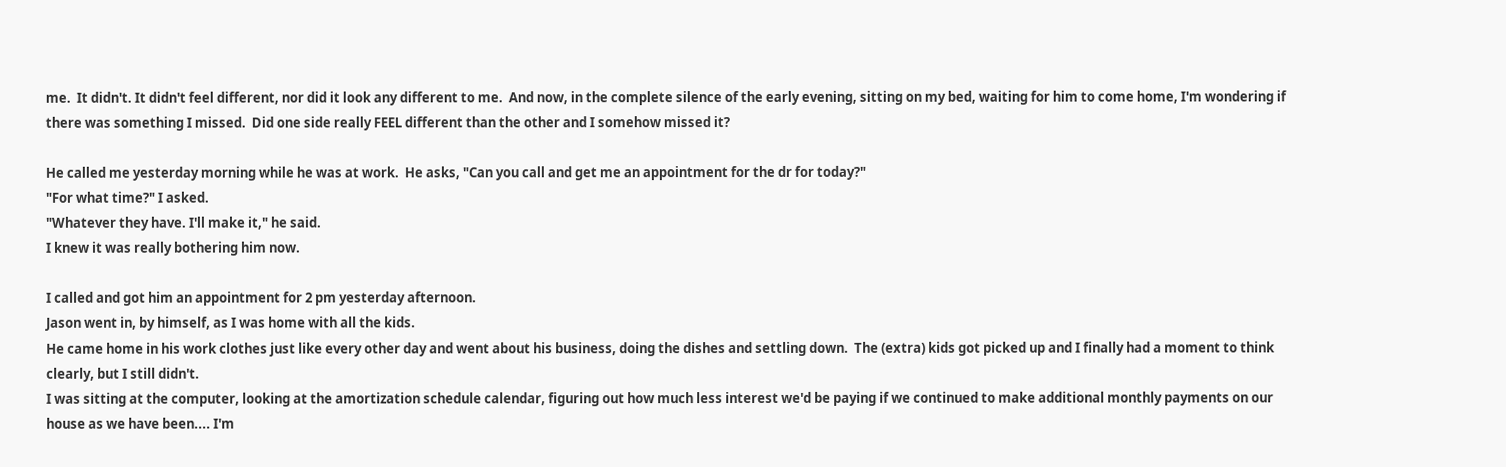me.  It didn't. It didn't feel different, nor did it look any different to me.  And now, in the complete silence of the early evening, sitting on my bed, waiting for him to come home, I'm wondering if there was something I missed.  Did one side really FEEL different than the other and I somehow missed it?

He called me yesterday morning while he was at work.  He asks, "Can you call and get me an appointment for the dr for today?"
"For what time?" I asked.
"Whatever they have. I'll make it," he said.
I knew it was really bothering him now.

I called and got him an appointment for 2 pm yesterday afternoon.
Jason went in, by himself, as I was home with all the kids.
He came home in his work clothes just like every other day and went about his business, doing the dishes and settling down.  The (extra) kids got picked up and I finally had a moment to think clearly, but I still didn't.
I was sitting at the computer, looking at the amortization schedule calendar, figuring out how much less interest we'd be paying if we continued to make additional monthly payments on our house as we have been.... I'm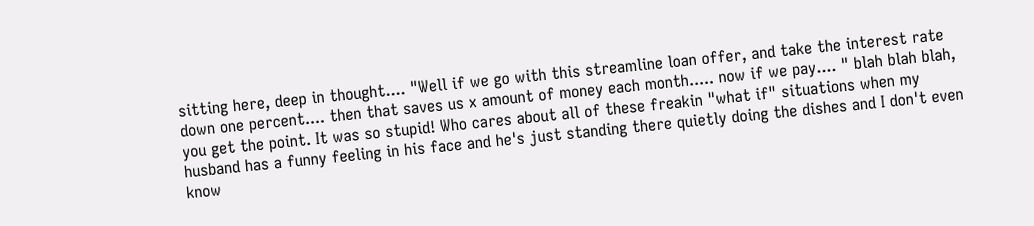sitting here, deep in thought.... "Well if we go with this streamline loan offer, and take the interest rate down one percent.... then that saves us x amount of money each month..... now if we pay.... " blah blah blah, you get the point. It was so stupid! Who cares about all of these freakin "what if" situations when my husband has a funny feeling in his face and he's just standing there quietly doing the dishes and I don't even know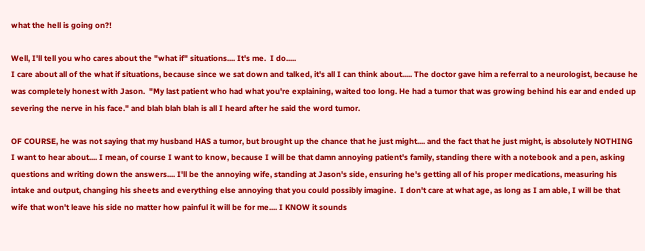what the hell is going on?!

Well, I'll tell you who cares about the "what if" situations.... It's me.  I do.....
I care about all of the what if situations, because since we sat down and talked, it's all I can think about..... The doctor gave him a referral to a neurologist, because he was completely honest with Jason.  "My last patient who had what you're explaining, waited too long. He had a tumor that was growing behind his ear and ended up severing the nerve in his face." and blah blah blah is all I heard after he said the word tumor.

OF COURSE, he was not saying that my husband HAS a tumor, but brought up the chance that he just might.... and the fact that he just might, is absolutely NOTHING I want to hear about.... I mean, of course I want to know, because I will be that damn annoying patient's family, standing there with a notebook and a pen, asking questions and writing down the answers.... I'll be the annoying wife, standing at Jason's side, ensuring he's getting all of his proper medications, measuring his intake and output, changing his sheets and everything else annoying that you could possibly imagine.  I don't care at what age, as long as I am able, I will be that wife that won't leave his side no matter how painful it will be for me.... I KNOW it sounds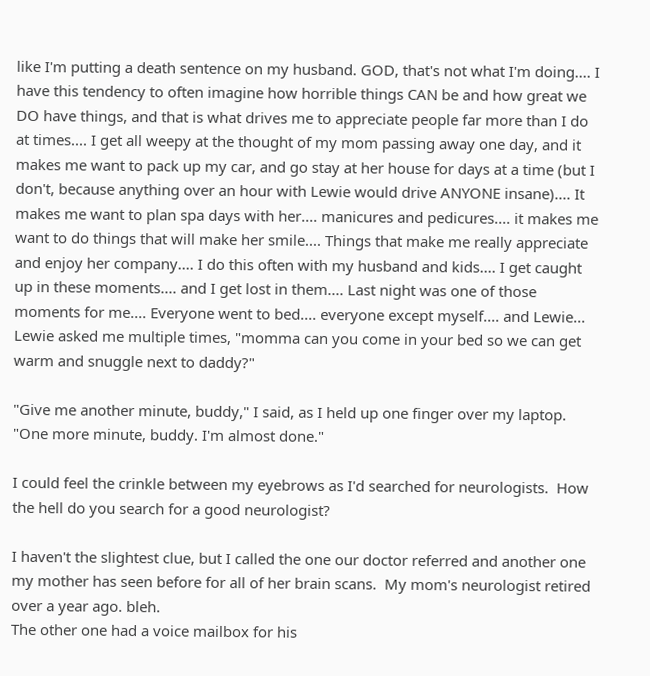like I'm putting a death sentence on my husband. GOD, that's not what I'm doing.... I have this tendency to often imagine how horrible things CAN be and how great we DO have things, and that is what drives me to appreciate people far more than I do at times.... I get all weepy at the thought of my mom passing away one day, and it makes me want to pack up my car, and go stay at her house for days at a time (but I don't, because anything over an hour with Lewie would drive ANYONE insane).... It makes me want to plan spa days with her.... manicures and pedicures.... it makes me want to do things that will make her smile.... Things that make me really appreciate and enjoy her company.... I do this often with my husband and kids.... I get caught up in these moments.... and I get lost in them.... Last night was one of those moments for me.... Everyone went to bed.... everyone except myself.... and Lewie... Lewie asked me multiple times, "momma can you come in your bed so we can get warm and snuggle next to daddy?"

"Give me another minute, buddy," I said, as I held up one finger over my laptop.  "One more minute, buddy. I'm almost done."

I could feel the crinkle between my eyebrows as I'd searched for neurologists.  How the hell do you search for a good neurologist?

I haven't the slightest clue, but I called the one our doctor referred and another one my mother has seen before for all of her brain scans.  My mom's neurologist retired over a year ago. bleh.
The other one had a voice mailbox for his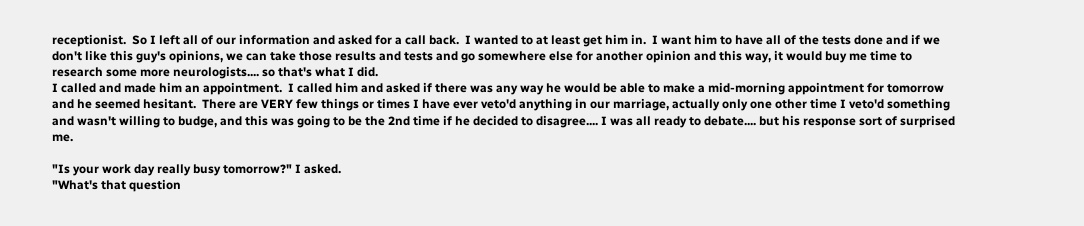receptionist.  So I left all of our information and asked for a call back.  I wanted to at least get him in.  I want him to have all of the tests done and if we don't like this guy's opinions, we can take those results and tests and go somewhere else for another opinion and this way, it would buy me time to research some more neurologists.... so that's what I did.
I called and made him an appointment.  I called him and asked if there was any way he would be able to make a mid-morning appointment for tomorrow and he seemed hesitant.  There are VERY few things or times I have ever veto'd anything in our marriage, actually only one other time I veto'd something and wasn't willing to budge, and this was going to be the 2nd time if he decided to disagree.... I was all ready to debate.... but his response sort of surprised me.

"Is your work day really busy tomorrow?" I asked.
"What's that question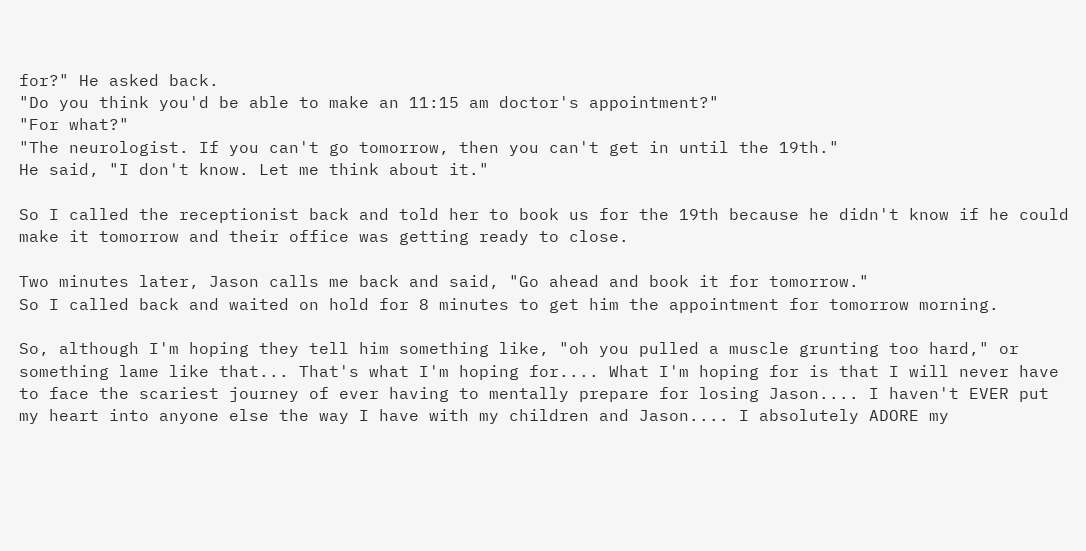for?" He asked back.
"Do you think you'd be able to make an 11:15 am doctor's appointment?"
"For what?"
"The neurologist. If you can't go tomorrow, then you can't get in until the 19th."
He said, "I don't know. Let me think about it."

So I called the receptionist back and told her to book us for the 19th because he didn't know if he could make it tomorrow and their office was getting ready to close.

Two minutes later, Jason calls me back and said, "Go ahead and book it for tomorrow."
So I called back and waited on hold for 8 minutes to get him the appointment for tomorrow morning.

So, although I'm hoping they tell him something like, "oh you pulled a muscle grunting too hard," or something lame like that... That's what I'm hoping for.... What I'm hoping for is that I will never have to face the scariest journey of ever having to mentally prepare for losing Jason.... I haven't EVER put my heart into anyone else the way I have with my children and Jason.... I absolutely ADORE my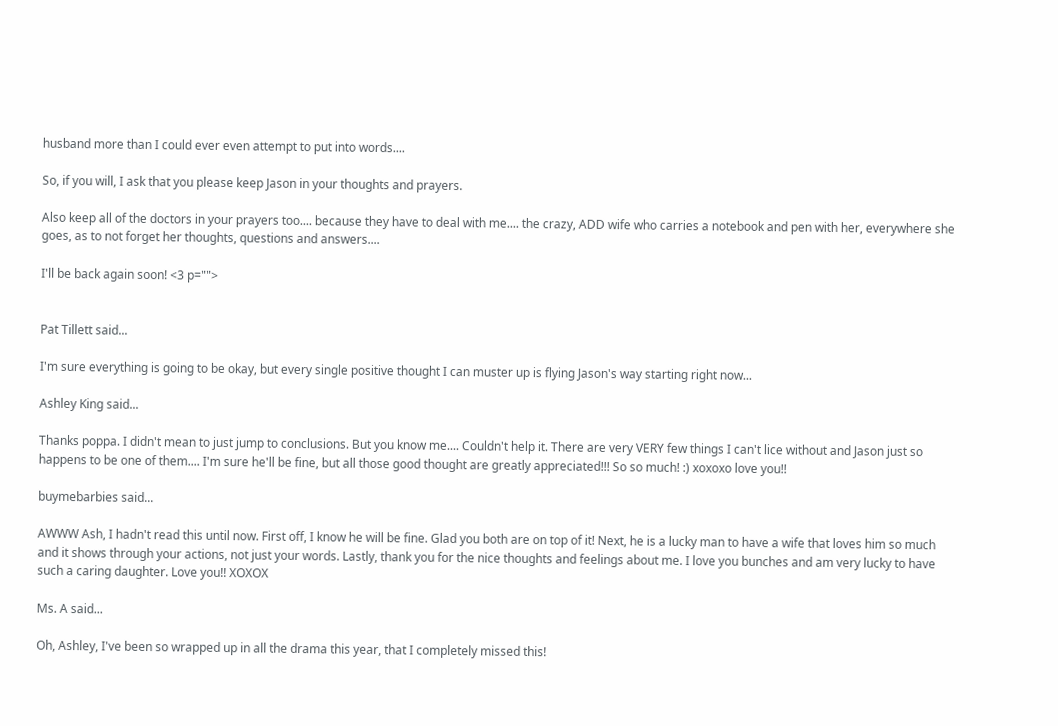husband more than I could ever even attempt to put into words....

So, if you will, I ask that you please keep Jason in your thoughts and prayers.

Also keep all of the doctors in your prayers too.... because they have to deal with me.... the crazy, ADD wife who carries a notebook and pen with her, everywhere she goes, as to not forget her thoughts, questions and answers....

I'll be back again soon! <3 p="">


Pat Tillett said...

I'm sure everything is going to be okay, but every single positive thought I can muster up is flying Jason's way starting right now...

Ashley King said...

Thanks poppa. I didn't mean to just jump to conclusions. But you know me.... Couldn't help it. There are very VERY few things I can't lice without and Jason just so happens to be one of them.... I'm sure he'll be fine, but all those good thought are greatly appreciated!!! So so much! :) xoxoxo love you!!

buymebarbies said...

AWWW Ash, I hadn't read this until now. First off, I know he will be fine. Glad you both are on top of it! Next, he is a lucky man to have a wife that loves him so much and it shows through your actions, not just your words. Lastly, thank you for the nice thoughts and feelings about me. I love you bunches and am very lucky to have such a caring daughter. Love you!! XOXOX

Ms. A said...

Oh, Ashley, I've been so wrapped up in all the drama this year, that I completely missed this!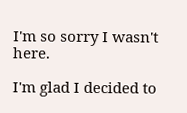I'm so sorry I wasn't here.

I'm glad I decided to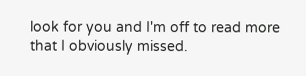look for you and I'm off to read more that I obviously missed.